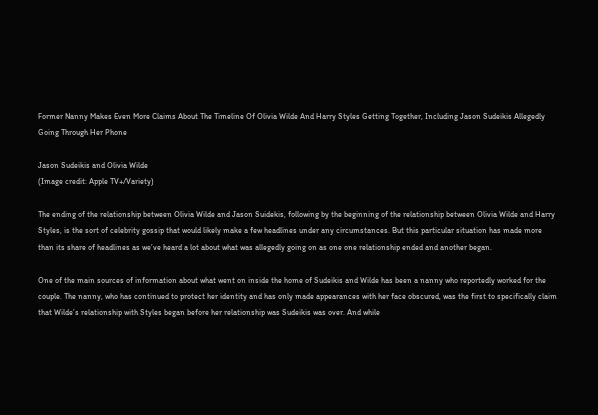Former Nanny Makes Even More Claims About The Timeline Of Olivia Wilde And Harry Styles Getting Together, Including Jason Sudeikis Allegedly Going Through Her Phone

Jason Sudeikis and Olivia Wilde
(Image credit: Apple TV+/Variety)

The ending of the relationship between Olivia Wilde and Jason Suidekis, following by the beginning of the relationship between Olivia Wilde and Harry Styles, is the sort of celebrity gossip that would likely make a few headlines under any circumstances. But this particular situation has made more than its share of headlines as we’ve heard a lot about what was allegedly going on as one one relationship ended and another began.

One of the main sources of information about what went on inside the home of Sudeikis and Wilde has been a nanny who reportedly worked for the couple. The nanny, who has continued to protect her identity and has only made appearances with her face obscured, was the first to specifically claim that Wilde’s relationship with Styles began before her relationship was Sudeikis was over. And while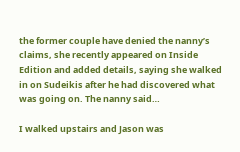the former couple have denied the nanny’s claims, she recently appeared on Inside Edition and added details, saying she walked in on Sudeikis after he had discovered what was going on. The nanny said…

I walked upstairs and Jason was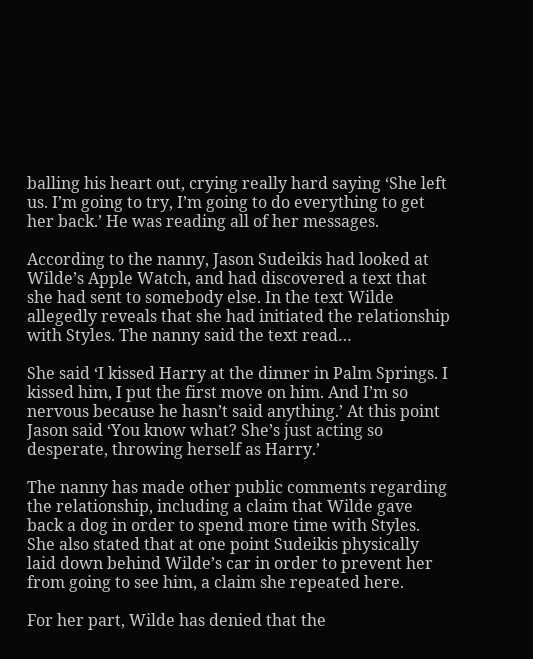balling his heart out, crying really hard saying ‘She left us. I’m going to try, I’m going to do everything to get her back.’ He was reading all of her messages.

According to the nanny, Jason Sudeikis had looked at Wilde’s Apple Watch, and had discovered a text that she had sent to somebody else. In the text Wilde allegedly reveals that she had initiated the relationship with Styles. The nanny said the text read…

She said ‘I kissed Harry at the dinner in Palm Springs. I kissed him, I put the first move on him. And I’m so nervous because he hasn’t said anything.’ At this point Jason said ‘You know what? She’s just acting so desperate, throwing herself as Harry.’

The nanny has made other public comments regarding the relationship, including a claim that Wilde gave back a dog in order to spend more time with Styles. She also stated that at one point Sudeikis physically laid down behind Wilde’s car in order to prevent her from going to see him, a claim she repeated here.

For her part, Wilde has denied that the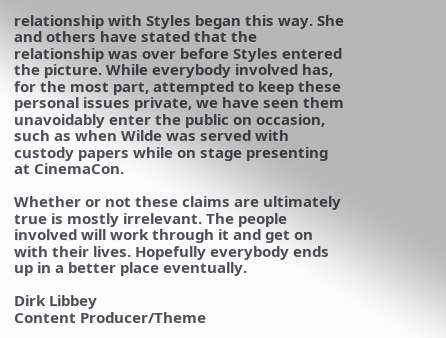relationship with Styles began this way. She and others have stated that the relationship was over before Styles entered the picture. While everybody involved has, for the most part, attempted to keep these personal issues private, we have seen them unavoidably enter the public on occasion, such as when Wilde was served with custody papers while on stage presenting at CinemaCon.

Whether or not these claims are ultimately true is mostly irrelevant. The people involved will work through it and get on with their lives. Hopefully everybody ends up in a better place eventually.

Dirk Libbey
Content Producer/Theme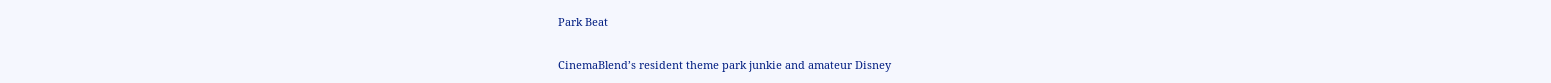Park Beat

CinemaBlend’s resident theme park junkie and amateur Disney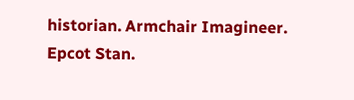historian. Armchair Imagineer. Epcot Stan.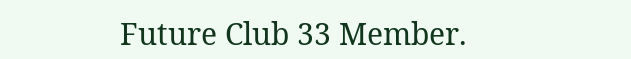Future Club 33 Member.